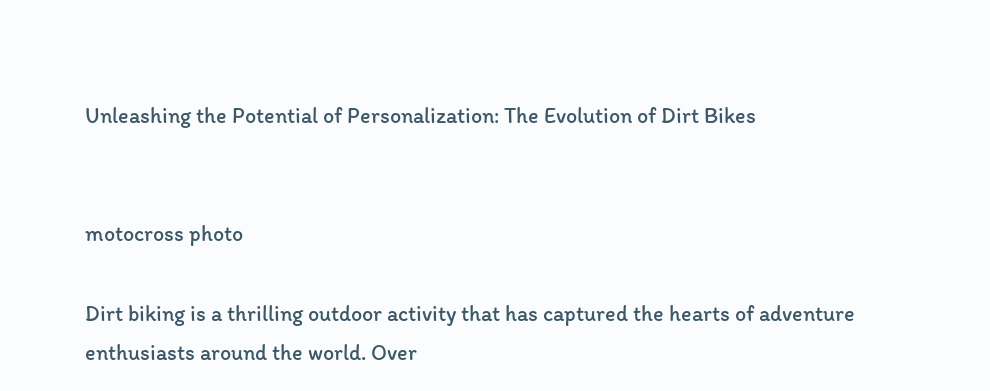Unleashing the Potential of Personalization: The Evolution of Dirt Bikes


motocross photo

Dirt biking is a thrilling outdoor activity that has captured the hearts of adventure enthusiasts around the world. Over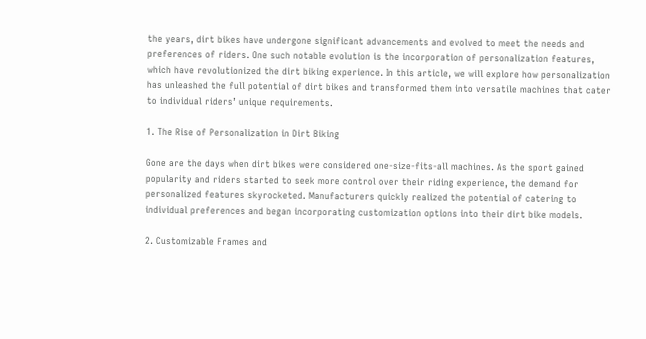the years, dirt bikes have undergone significant advancements and evolved to meet the needs and preferences of riders. One such notable evolution is the incorporation of personalization features, which have revolutionized the dirt biking experience. In this article, we will explore how personalization has unleashed the full potential of dirt bikes and transformed them into versatile machines that cater to individual riders’ unique requirements.

1. The Rise of Personalization in Dirt Biking

Gone are the days when dirt bikes were considered one-size-fits-all machines. As the sport gained popularity and riders started to seek more control over their riding experience, the demand for personalized features skyrocketed. Manufacturers quickly realized the potential of catering to individual preferences and began incorporating customization options into their dirt bike models.

2. Customizable Frames and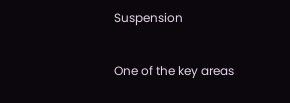Suspension

One of the key areas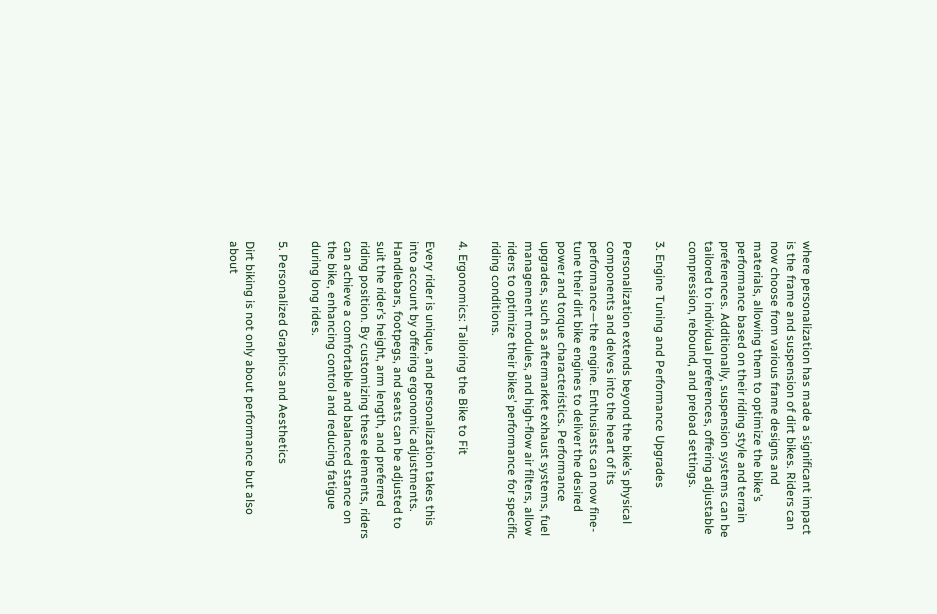where personalization has made a significant impact is the frame and suspension of dirt bikes. Riders can now choose from various frame designs and materials, allowing them to optimize the bike’s performance based on their riding style and terrain preferences. Additionally, suspension systems can be tailored to individual preferences, offering adjustable compression, rebound, and preload settings.

3. Engine Tuning and Performance Upgrades

Personalization extends beyond the bike’s physical components and delves into the heart of its performance—the engine. Enthusiasts can now fine-tune their dirt bike engines to deliver the desired power and torque characteristics. Performance upgrades, such as aftermarket exhaust systems, fuel management modules, and high-flow air filters, allow riders to optimize their bikes’ performance for specific riding conditions.

4. Ergonomics: Tailoring the Bike to Fit

Every rider is unique, and personalization takes this into account by offering ergonomic adjustments. Handlebars, footpegs, and seats can be adjusted to suit the rider’s height, arm length, and preferred riding position. By customizing these elements, riders can achieve a comfortable and balanced stance on the bike, enhancing control and reducing fatigue during long rides.

5. Personalized Graphics and Aesthetics

Dirt biking is not only about performance but also about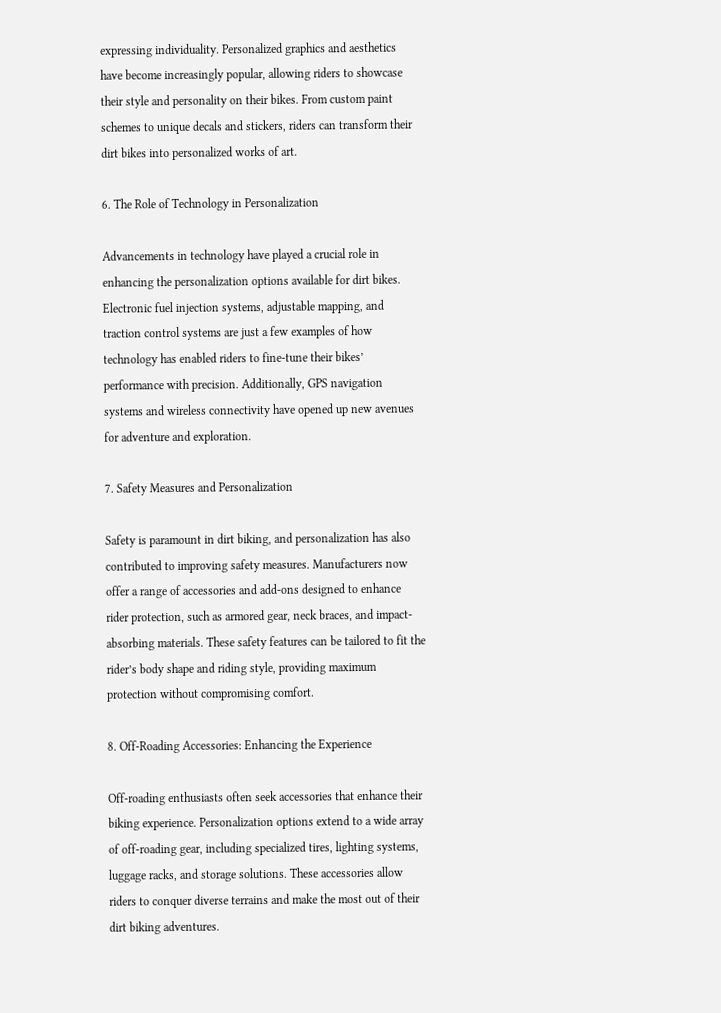expressing individuality. Personalized graphics and aesthetics have become increasingly popular, allowing riders to showcase their style and personality on their bikes. From custom paint schemes to unique decals and stickers, riders can transform their dirt bikes into personalized works of art.

6. The Role of Technology in Personalization

Advancements in technology have played a crucial role in enhancing the personalization options available for dirt bikes. Electronic fuel injection systems, adjustable mapping, and traction control systems are just a few examples of how technology has enabled riders to fine-tune their bikes’ performance with precision. Additionally, GPS navigation systems and wireless connectivity have opened up new avenues for adventure and exploration.

7. Safety Measures and Personalization

Safety is paramount in dirt biking, and personalization has also contributed to improving safety measures. Manufacturers now offer a range of accessories and add-ons designed to enhance rider protection, such as armored gear, neck braces, and impact-absorbing materials. These safety features can be tailored to fit the rider’s body shape and riding style, providing maximum protection without compromising comfort.

8. Off-Roading Accessories: Enhancing the Experience

Off-roading enthusiasts often seek accessories that enhance their biking experience. Personalization options extend to a wide array of off-roading gear, including specialized tires, lighting systems, luggage racks, and storage solutions. These accessories allow riders to conquer diverse terrains and make the most out of their dirt biking adventures.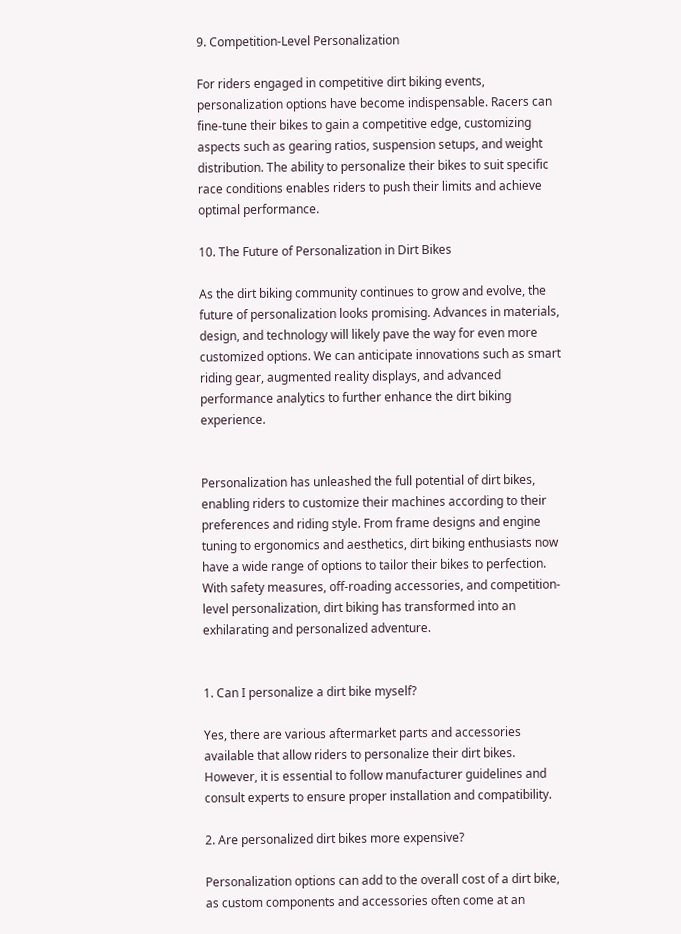9. Competition-Level Personalization

For riders engaged in competitive dirt biking events, personalization options have become indispensable. Racers can fine-tune their bikes to gain a competitive edge, customizing aspects such as gearing ratios, suspension setups, and weight distribution. The ability to personalize their bikes to suit specific race conditions enables riders to push their limits and achieve optimal performance.

10. The Future of Personalization in Dirt Bikes

As the dirt biking community continues to grow and evolve, the future of personalization looks promising. Advances in materials, design, and technology will likely pave the way for even more customized options. We can anticipate innovations such as smart riding gear, augmented reality displays, and advanced performance analytics to further enhance the dirt biking experience.


Personalization has unleashed the full potential of dirt bikes, enabling riders to customize their machines according to their preferences and riding style. From frame designs and engine tuning to ergonomics and aesthetics, dirt biking enthusiasts now have a wide range of options to tailor their bikes to perfection. With safety measures, off-roading accessories, and competition-level personalization, dirt biking has transformed into an exhilarating and personalized adventure.


1. Can I personalize a dirt bike myself?

Yes, there are various aftermarket parts and accessories available that allow riders to personalize their dirt bikes. However, it is essential to follow manufacturer guidelines and consult experts to ensure proper installation and compatibility.

2. Are personalized dirt bikes more expensive?

Personalization options can add to the overall cost of a dirt bike, as custom components and accessories often come at an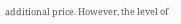additional price. However, the level of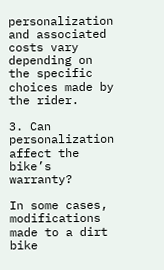personalization and associated costs vary depending on the specific choices made by the rider.

3. Can personalization affect the bike’s warranty?

In some cases, modifications made to a dirt bike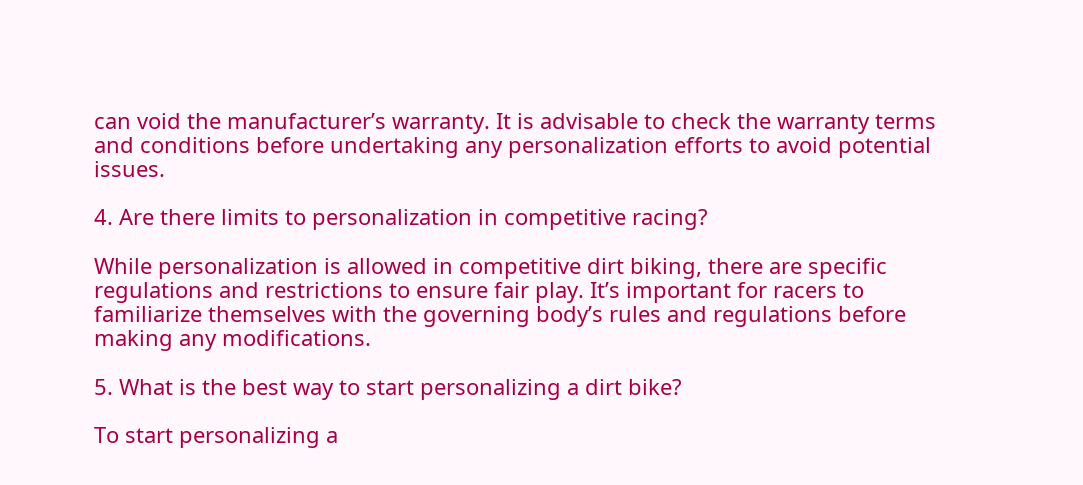can void the manufacturer’s warranty. It is advisable to check the warranty terms and conditions before undertaking any personalization efforts to avoid potential issues.

4. Are there limits to personalization in competitive racing?

While personalization is allowed in competitive dirt biking, there are specific regulations and restrictions to ensure fair play. It’s important for racers to familiarize themselves with the governing body’s rules and regulations before making any modifications.

5. What is the best way to start personalizing a dirt bike?

To start personalizing a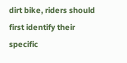dirt bike, riders should first identify their specific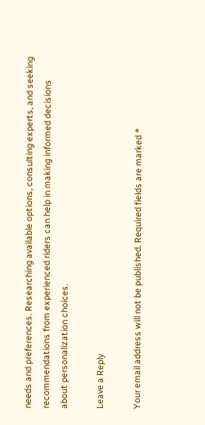needs and preferences. Researching available options, consulting experts, and seeking recommendations from experienced riders can help in making informed decisions about personalization choices.

Leave a Reply

Your email address will not be published. Required fields are marked *